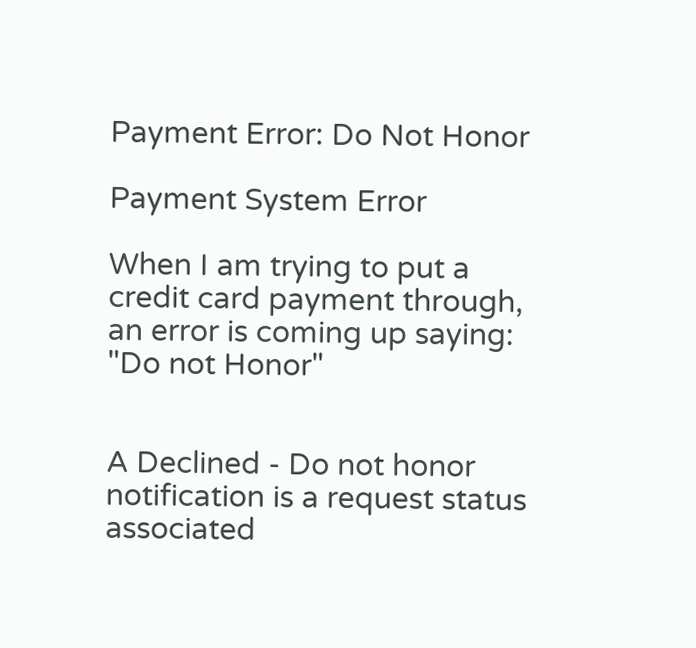Payment Error: Do Not Honor

Payment System Error

When I am trying to put a credit card payment through, an error is coming up saying: "Do not Honor"


A Declined - Do not honor notification is a request status associated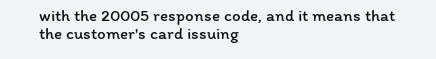with the 20005 response code, and it means that the customer's card issuing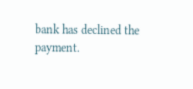bank has declined the payment.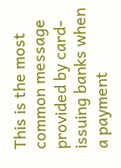This is the most common message provided by card-issuing banks when a payment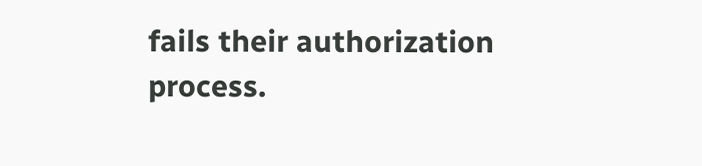fails their authorization process.